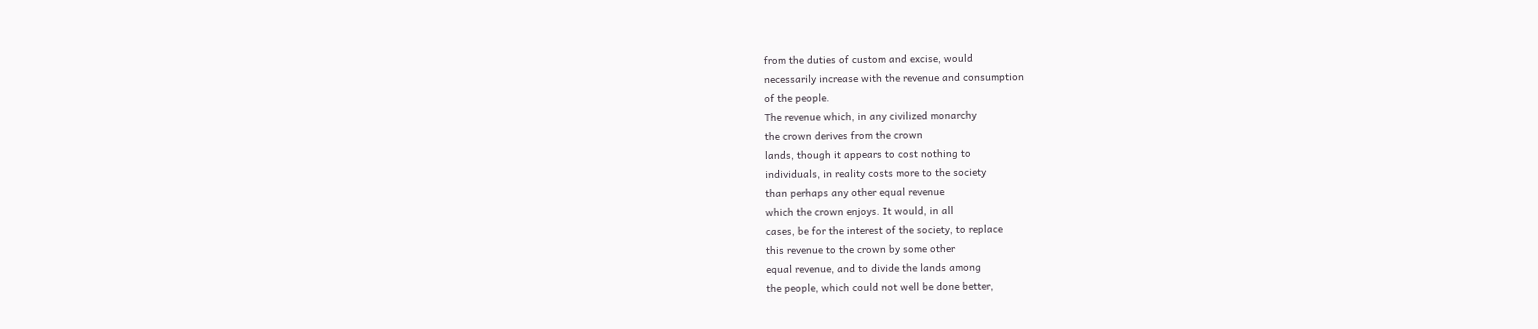from the duties of custom and excise, would
necessarily increase with the revenue and consumption
of the people.
The revenue which, in any civilized monarchy
the crown derives from the crown
lands, though it appears to cost nothing to
individuals, in reality costs more to the society
than perhaps any other equal revenue
which the crown enjoys. It would, in all
cases, be for the interest of the society, to replace
this revenue to the crown by some other
equal revenue, and to divide the lands among
the people, which could not well be done better,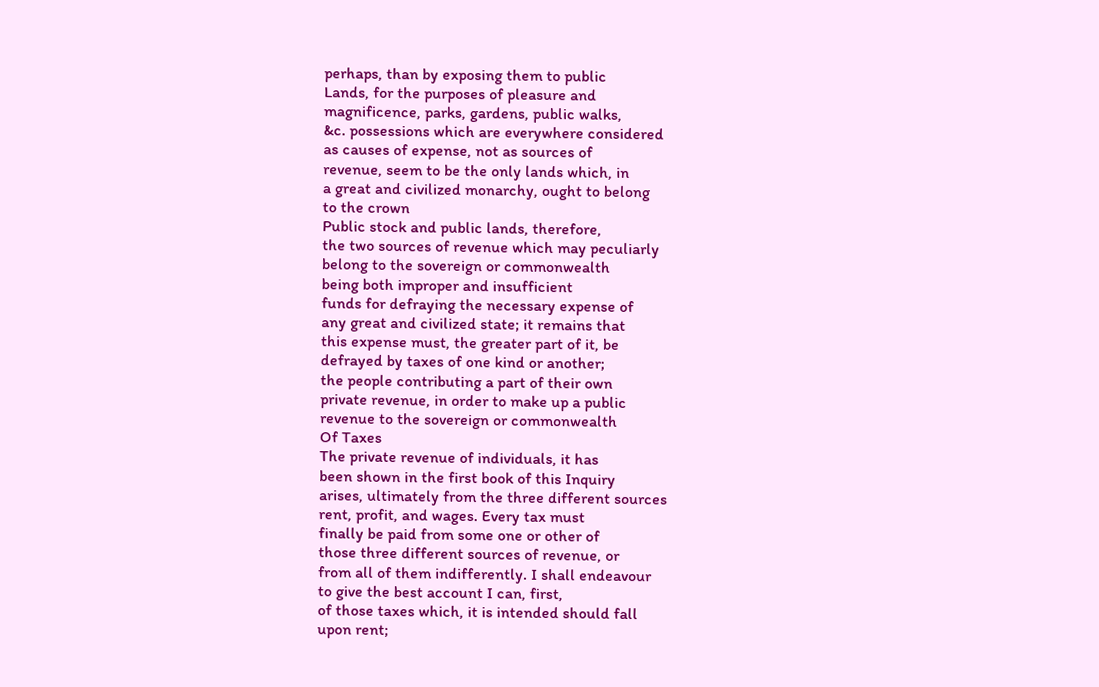perhaps, than by exposing them to public
Lands, for the purposes of pleasure and
magnificence, parks, gardens, public walks,
&c. possessions which are everywhere considered
as causes of expense, not as sources of
revenue, seem to be the only lands which, in
a great and civilized monarchy, ought to belong
to the crown
Public stock and public lands, therefore,
the two sources of revenue which may peculiarly
belong to the sovereign or commonwealth
being both improper and insufficient
funds for defraying the necessary expense of
any great and civilized state; it remains that
this expense must, the greater part of it, be
defrayed by taxes of one kind or another;
the people contributing a part of their own
private revenue, in order to make up a public
revenue to the sovereign or commonwealth
Of Taxes
The private revenue of individuals, it has
been shown in the first book of this Inquiry
arises, ultimately from the three different sources
rent, profit, and wages. Every tax must
finally be paid from some one or other of
those three different sources of revenue, or
from all of them indifferently. I shall endeavour
to give the best account I can, first,
of those taxes which, it is intended should fall
upon rent;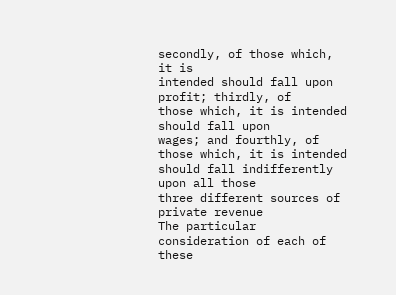secondly, of those which, it is
intended should fall upon profit; thirdly, of
those which, it is intended should fall upon
wages; and fourthly, of those which, it is intended
should fall indifferently upon all those
three different sources of private revenue
The particular consideration of each of these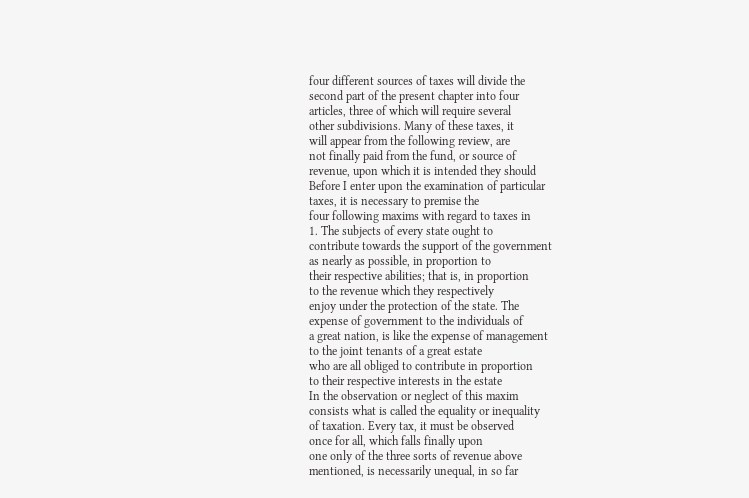four different sources of taxes will divide the
second part of the present chapter into four
articles, three of which will require several
other subdivisions. Many of these taxes, it
will appear from the following review, are
not finally paid from the fund, or source of
revenue, upon which it is intended they should
Before I enter upon the examination of particular
taxes, it is necessary to premise the
four following maxims with regard to taxes in
1. The subjects of every state ought to
contribute towards the support of the government
as nearly as possible, in proportion to
their respective abilities; that is, in proportion
to the revenue which they respectively
enjoy under the protection of the state. The
expense of government to the individuals of
a great nation, is like the expense of management
to the joint tenants of a great estate
who are all obliged to contribute in proportion
to their respective interests in the estate
In the observation or neglect of this maxim
consists what is called the equality or inequality
of taxation. Every tax, it must be observed
once for all, which falls finally upon
one only of the three sorts of revenue above
mentioned, is necessarily unequal, in so far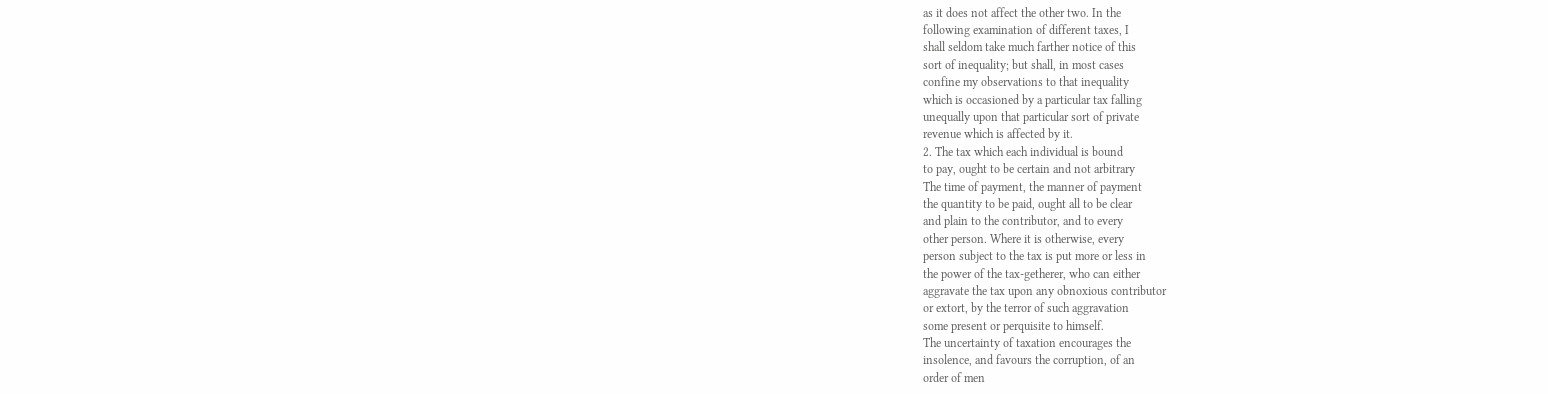as it does not affect the other two. In the
following examination of different taxes, I
shall seldom take much farther notice of this
sort of inequality; but shall, in most cases
confine my observations to that inequality
which is occasioned by a particular tax falling
unequally upon that particular sort of private
revenue which is affected by it.
2. The tax which each individual is bound
to pay, ought to be certain and not arbitrary
The time of payment, the manner of payment
the quantity to be paid, ought all to be clear
and plain to the contributor, and to every
other person. Where it is otherwise, every
person subject to the tax is put more or less in
the power of the tax-getherer, who can either
aggravate the tax upon any obnoxious contributor
or extort, by the terror of such aggravation
some present or perquisite to himself.
The uncertainty of taxation encourages the
insolence, and favours the corruption, of an
order of men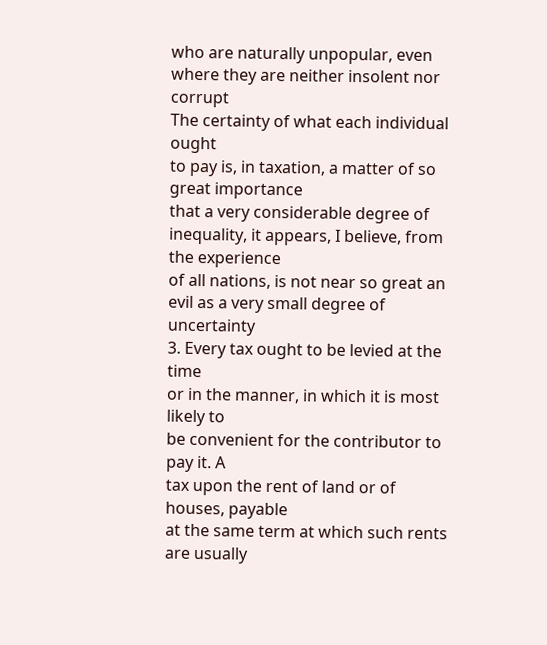who are naturally unpopular, even
where they are neither insolent nor corrupt
The certainty of what each individual ought
to pay is, in taxation, a matter of so great importance
that a very considerable degree of
inequality, it appears, I believe, from the experience
of all nations, is not near so great an
evil as a very small degree of uncertainty
3. Every tax ought to be levied at the time
or in the manner, in which it is most likely to
be convenient for the contributor to pay it. A
tax upon the rent of land or of houses, payable
at the same term at which such rents are usually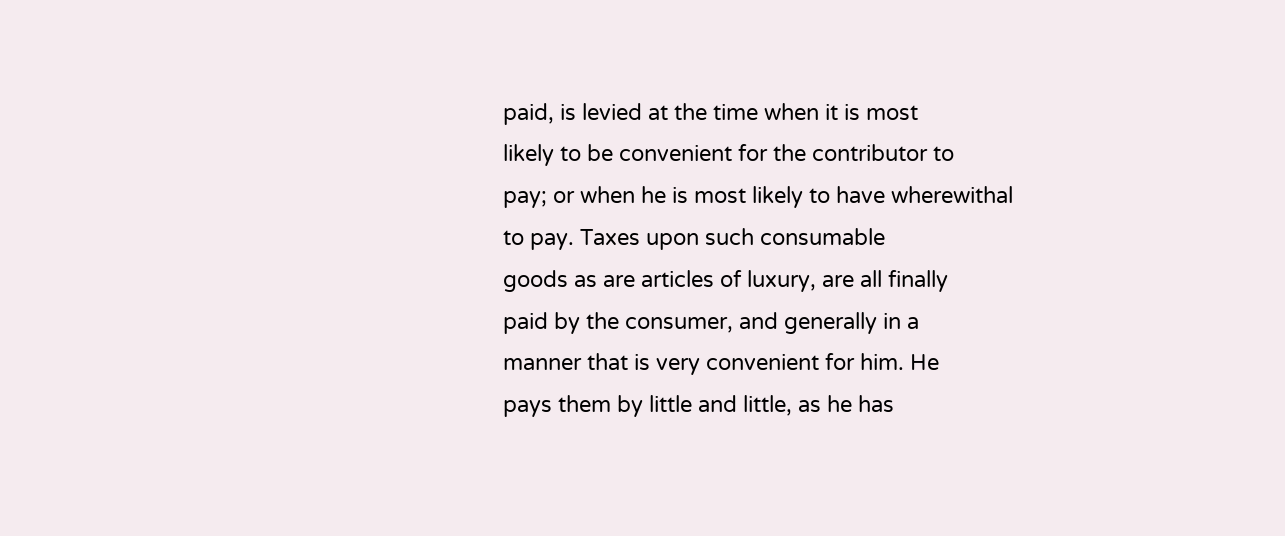paid, is levied at the time when it is most
likely to be convenient for the contributor to
pay; or when he is most likely to have wherewithal
to pay. Taxes upon such consumable
goods as are articles of luxury, are all finally
paid by the consumer, and generally in a
manner that is very convenient for him. He
pays them by little and little, as he has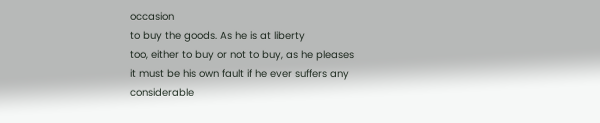occasion
to buy the goods. As he is at liberty
too, either to buy or not to buy, as he pleases
it must be his own fault if he ever suffers any
considerable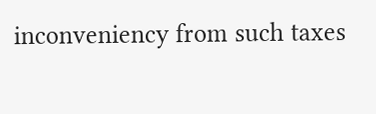inconveniency from such taxes